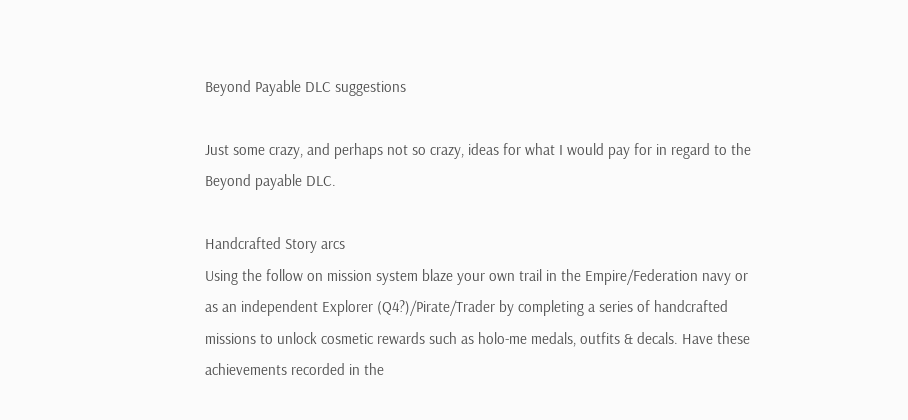Beyond Payable DLC suggestions

Just some crazy, and perhaps not so crazy, ideas for what I would pay for in regard to the Beyond payable DLC.

Handcrafted Story arcs
Using the follow on mission system blaze your own trail in the Empire/Federation navy or as an independent Explorer (Q4?)/Pirate/Trader by completing a series of handcrafted missions to unlock cosmetic rewards such as holo-me medals, outfits & decals. Have these achievements recorded in the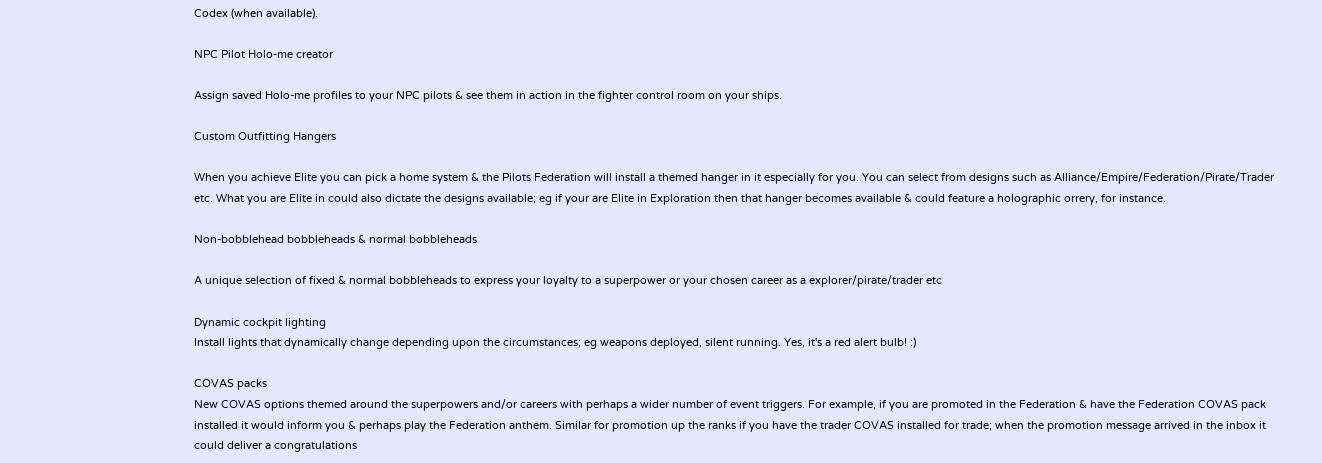Codex (when available).

NPC Pilot Holo-me creator

Assign saved Holo-me profiles to your NPC pilots & see them in action in the fighter control room on your ships.

Custom Outfitting Hangers

When you achieve Elite you can pick a home system & the Pilots Federation will install a themed hanger in it especially for you. You can select from designs such as Alliance/Empire/Federation/Pirate/Trader etc. What you are Elite in could also dictate the designs available; eg if your are Elite in Exploration then that hanger becomes available & could feature a holographic orrery, for instance.

Non-bobblehead bobbleheads & normal bobbleheads

A unique selection of fixed & normal bobbleheads to express your loyalty to a superpower or your chosen career as a explorer/pirate/trader etc

Dynamic cockpit lighting
Install lights that dynamically change depending upon the circumstances; eg weapons deployed, silent running. Yes, it's a red alert bulb! :)

COVAS packs
New COVAS options themed around the superpowers and/or careers with perhaps a wider number of event triggers. For example, if you are promoted in the Federation & have the Federation COVAS pack installed it would inform you & perhaps play the Federation anthem. Similar for promotion up the ranks if you have the trader COVAS installed for trade; when the promotion message arrived in the inbox it could deliver a congratulations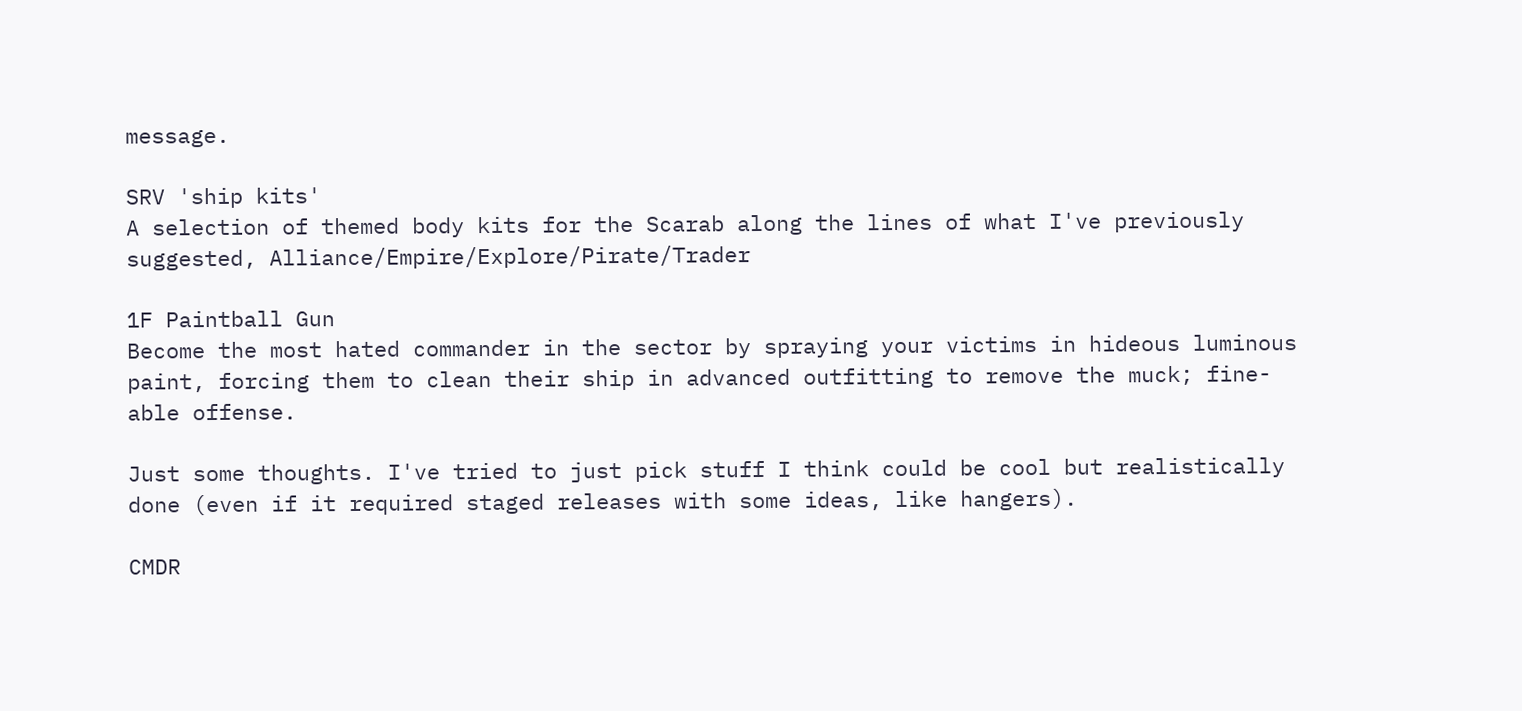message.

SRV 'ship kits'
A selection of themed body kits for the Scarab along the lines of what I've previously suggested, Alliance/Empire/Explore/Pirate/Trader

1F Paintball Gun
Become the most hated commander in the sector by spraying your victims in hideous luminous paint, forcing them to clean their ship in advanced outfitting to remove the muck; fine-able offense.

Just some thoughts. I've tried to just pick stuff I think could be cool but realistically done (even if it required staged releases with some ideas, like hangers).

CMDR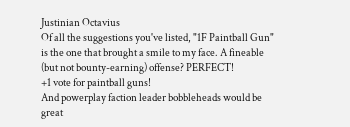Justinian Octavius
Of all the suggestions you've listed, "1F Paintball Gun" is the one that brought a smile to my face. A fineable (but not bounty-earning) offense? PERFECT!
+1 vote for paintball guns!
And powerplay faction leader bobbleheads would be great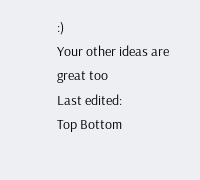:)
Your other ideas are great too
Last edited:
Top Bottom